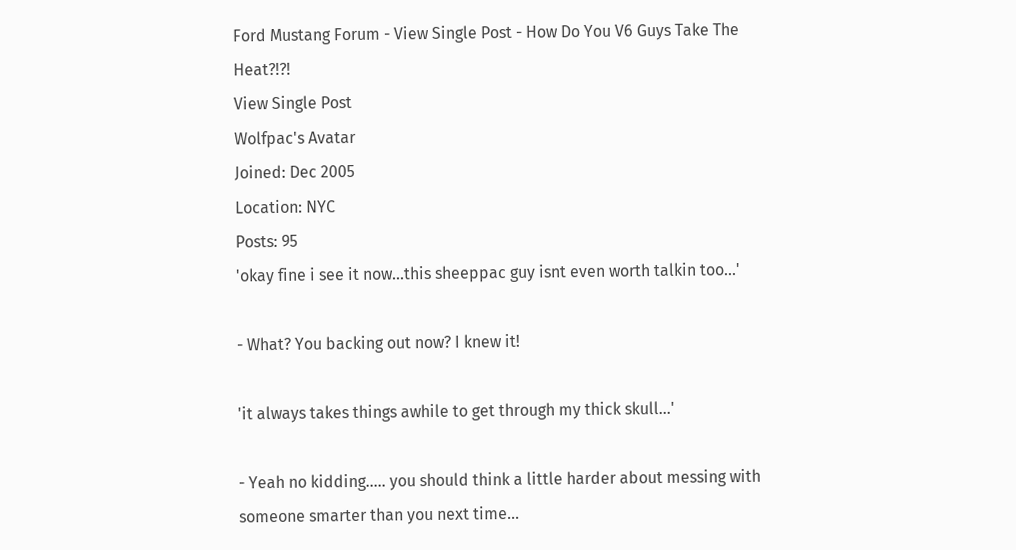Ford Mustang Forum - View Single Post - How Do You V6 Guys Take The Heat?!?!
View Single Post
Wolfpac's Avatar
Joined: Dec 2005
Location: NYC
Posts: 95
'okay fine i see it now...this sheeppac guy isnt even worth talkin too...'

- What? You backing out now? I knew it!

'it always takes things awhile to get through my thick skull...'

- Yeah no kidding..... you should think a little harder about messing with someone smarter than you next time...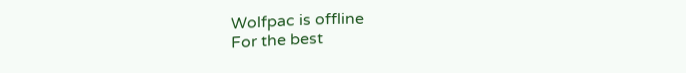Wolfpac is offline
For the best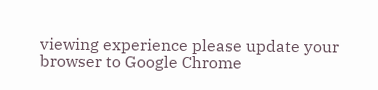viewing experience please update your browser to Google Chrome